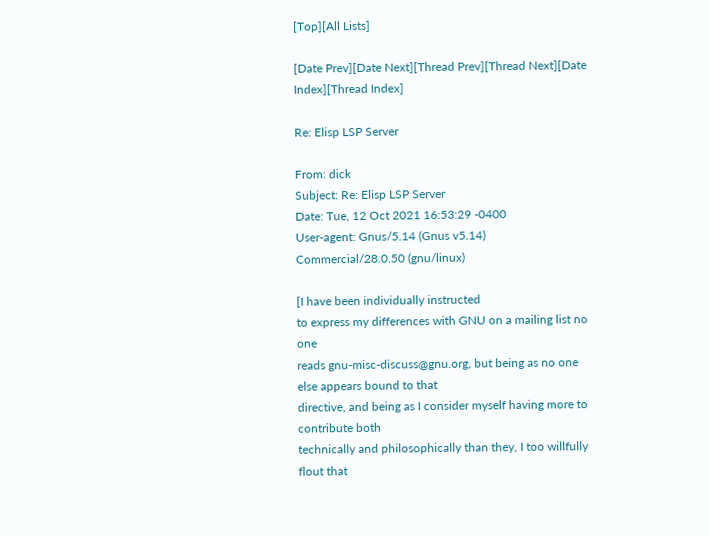[Top][All Lists]

[Date Prev][Date Next][Thread Prev][Thread Next][Date Index][Thread Index]

Re: Elisp LSP Server

From: dick
Subject: Re: Elisp LSP Server
Date: Tue, 12 Oct 2021 16:53:29 -0400
User-agent: Gnus/5.14 (Gnus v5.14) Commercial/28.0.50 (gnu/linux)

[I have been individually instructed
to express my differences with GNU on a mailing list no one
reads gnu-misc-discuss@gnu.org, but being as no one else appears bound to that
directive, and being as I consider myself having more to contribute both
technically and philosophically than they, I too willfully flout that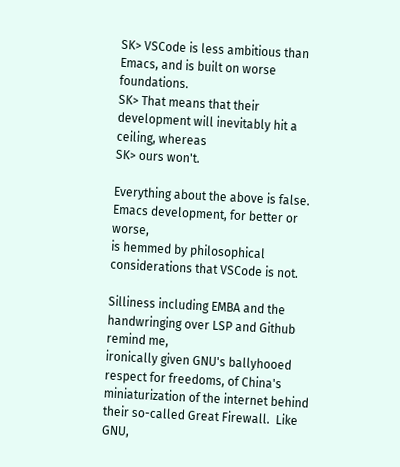SK> VSCode is less ambitious than Emacs, and is built on worse foundations.
SK> That means that their development will inevitably hit a ceiling, whereas
SK> ours won't.

Everything about the above is false.  Emacs development, for better or worse,
is hemmed by philosophical considerations that VSCode is not.

Silliness including EMBA and the handwringing over LSP and Github remind me,
ironically given GNU's ballyhooed respect for freedoms, of China's
miniaturization of the internet behind their so-called Great Firewall.  Like
GNU,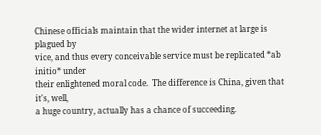Chinese officials maintain that the wider internet at large is plagued by
vice, and thus every conceivable service must be replicated *ab initio* under
their enlightened moral code.  The difference is China, given that it's, well,
a huge country, actually has a chance of succeeding.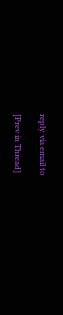reply via email to

[Prev in Thread]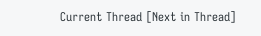Current Thread [Next in Thread]